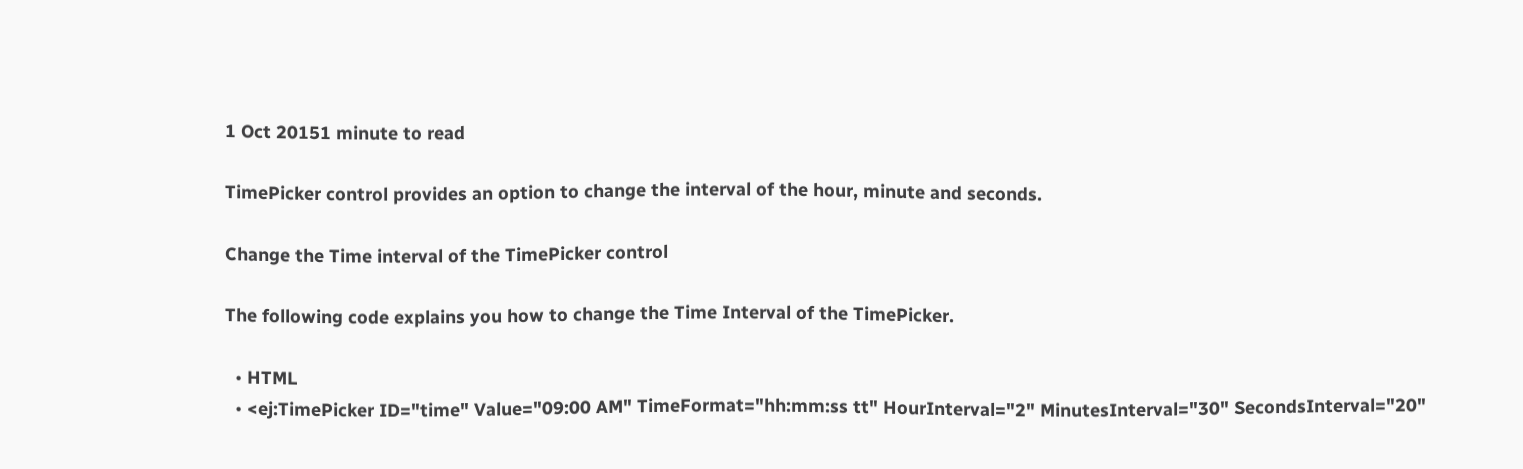1 Oct 20151 minute to read

TimePicker control provides an option to change the interval of the hour, minute and seconds.

Change the Time interval of the TimePicker control

The following code explains you how to change the Time Interval of the TimePicker.

  • HTML
  • <ej:TimePicker ID="time" Value="09:00 AM" TimeFormat="hh:mm:ss tt" HourInterval="2" MinutesInterval="30" SecondsInterval="20"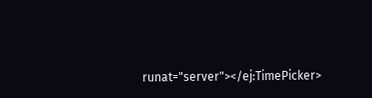runat="server"></ej:TimePicker>